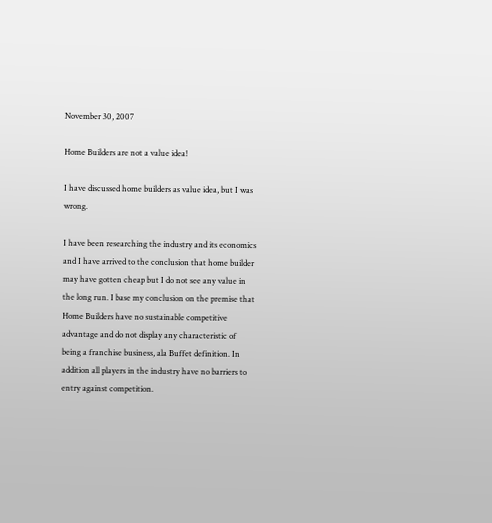November 30, 2007

Home Builders are not a value idea!

I have discussed home builders as value idea, but I was wrong.

I have been researching the industry and its economics and I have arrived to the conclusion that home builder may have gotten cheap but I do not see any value in the long run. I base my conclusion on the premise that Home Builders have no sustainable competitive advantage and do not display any characteristic of being a franchise business, ala Buffet definition. In addition all players in the industry have no barriers to entry against competition.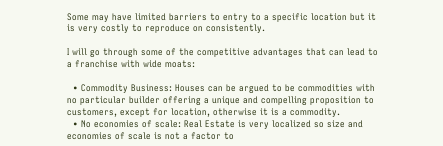Some may have limited barriers to entry to a specific location but it is very costly to reproduce on consistently.

I will go through some of the competitive advantages that can lead to a franchise with wide moats:

  • Commodity Business: Houses can be argued to be commodities with no particular builder offering a unique and compelling proposition to customers, except for location, otherwise it is a commodity.
  • No economies of scale: Real Estate is very localized so size and economies of scale is not a factor to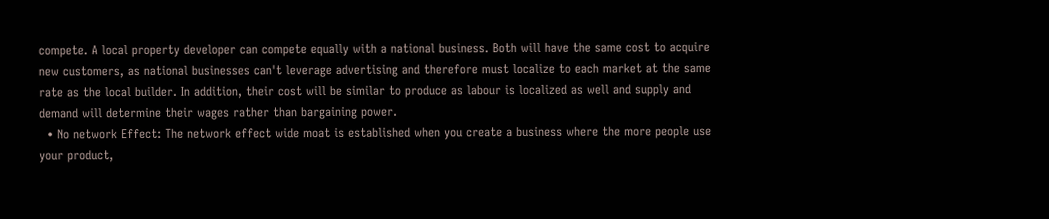compete. A local property developer can compete equally with a national business. Both will have the same cost to acquire new customers, as national businesses can't leverage advertising and therefore must localize to each market at the same rate as the local builder. In addition, their cost will be similar to produce as labour is localized as well and supply and demand will determine their wages rather than bargaining power.
  • No network Effect: The network effect wide moat is established when you create a business where the more people use your product,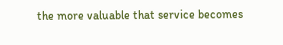the more valuable that service becomes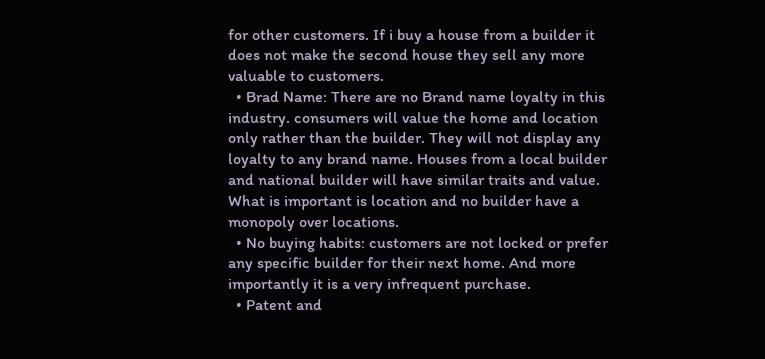for other customers. If i buy a house from a builder it does not make the second house they sell any more valuable to customers.
  • Brad Name: There are no Brand name loyalty in this industry. consumers will value the home and location only rather than the builder. They will not display any loyalty to any brand name. Houses from a local builder and national builder will have similar traits and value. What is important is location and no builder have a monopoly over locations.
  • No buying habits: customers are not locked or prefer any specific builder for their next home. And more importantly it is a very infrequent purchase.
  • Patent and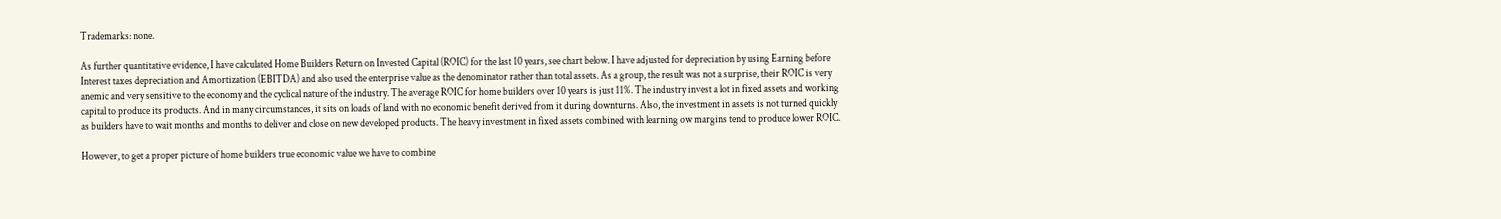Trademarks: none.

As further quantitative evidence, I have calculated Home Builders Return on Invested Capital (ROIC) for the last 10 years, see chart below. I have adjusted for depreciation by using Earning before Interest taxes depreciation and Amortization (EBITDA) and also used the enterprise value as the denominator rather than total assets. As a group, the result was not a surprise, their ROIC is very anemic and very sensitive to the economy and the cyclical nature of the industry. The average ROIC for home builders over 10 years is just 11%. The industry invest a lot in fixed assets and working capital to produce its products. And in many circumstances, it sits on loads of land with no economic benefit derived from it during downturns. Also, the investment in assets is not turned quickly as builders have to wait months and months to deliver and close on new developed products. The heavy investment in fixed assets combined with learning ow margins tend to produce lower ROIC.

However, to get a proper picture of home builders true economic value we have to combine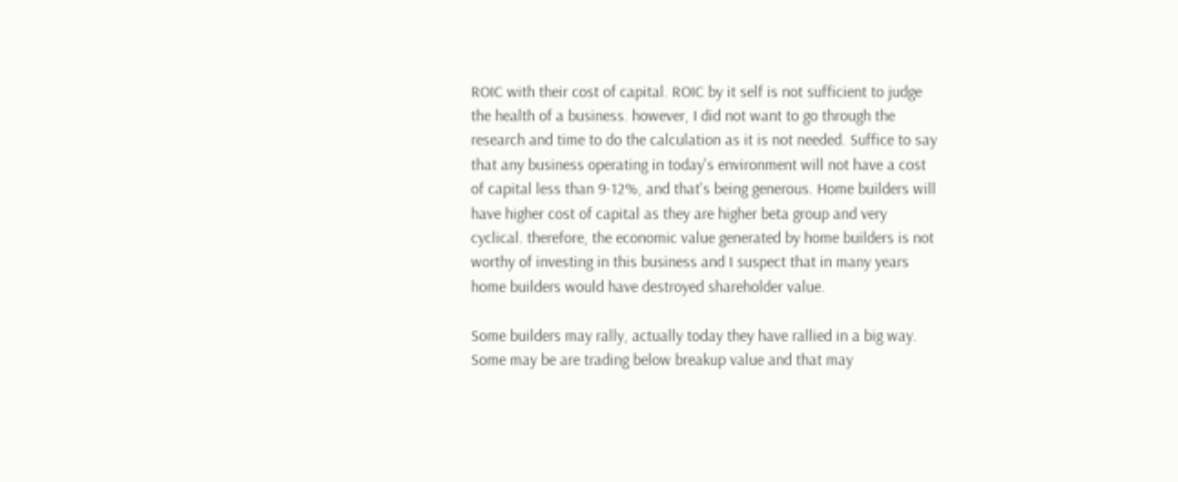ROIC with their cost of capital. ROIC by it self is not sufficient to judge the health of a business. however, I did not want to go through the research and time to do the calculation as it is not needed. Suffice to say that any business operating in today's environment will not have a cost of capital less than 9-12%, and that's being generous. Home builders will have higher cost of capital as they are higher beta group and very cyclical. therefore, the economic value generated by home builders is not worthy of investing in this business and I suspect that in many years home builders would have destroyed shareholder value.

Some builders may rally, actually today they have rallied in a big way. Some may be are trading below breakup value and that may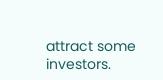attract some investors.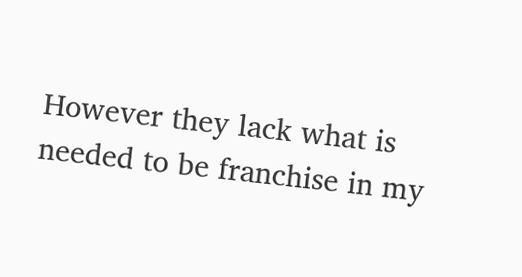However they lack what is needed to be franchise in my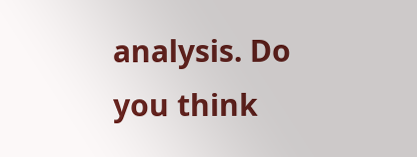analysis. Do you think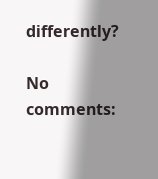differently?

No comments: